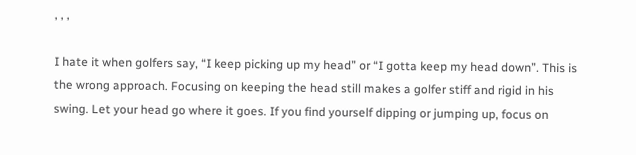, , ,

I hate it when golfers say, “I keep picking up my head” or “I gotta keep my head down”. This is the wrong approach. Focusing on keeping the head still makes a golfer stiff and rigid in his swing. Let your head go where it goes. If you find yourself dipping or jumping up, focus on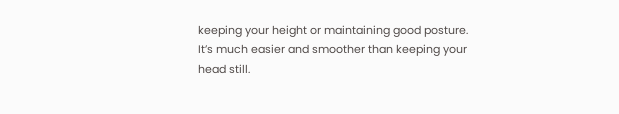keeping your height or maintaining good posture. It’s much easier and smoother than keeping your head still.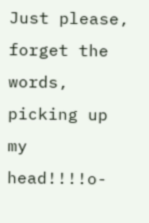Just please, forget the words, picking up my head!!!!o-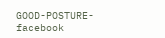GOOD-POSTURE-facebook